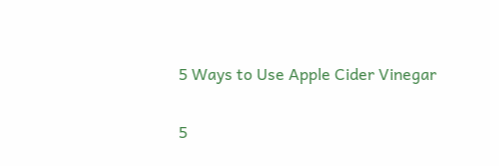5 Ways to Use Apple Cider Vinegar

5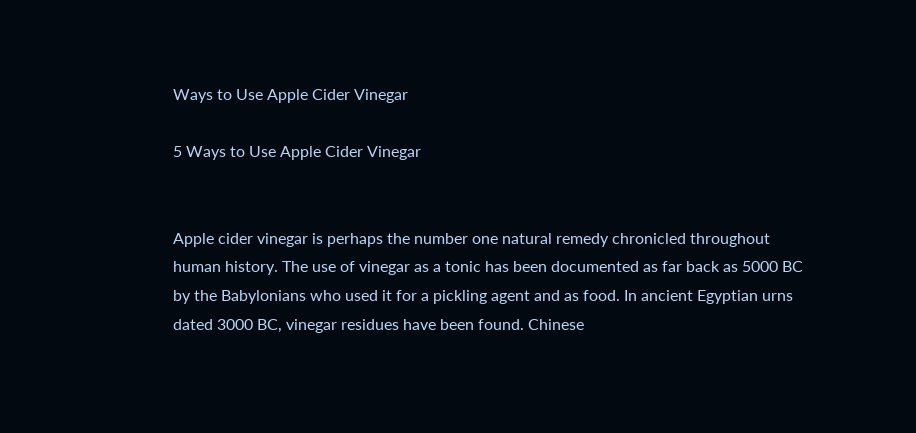Ways to Use Apple Cider Vinegar

5 Ways to Use Apple Cider Vinegar


Apple cider vinegar is perhaps the number one natural remedy chronicled throughout human history. The use of vinegar as a tonic has been documented as far back as 5000 BC by the Babylonians who used it for a pickling agent and as food. In ancient Egyptian urns dated 3000 BC, vinegar residues have been found. Chinese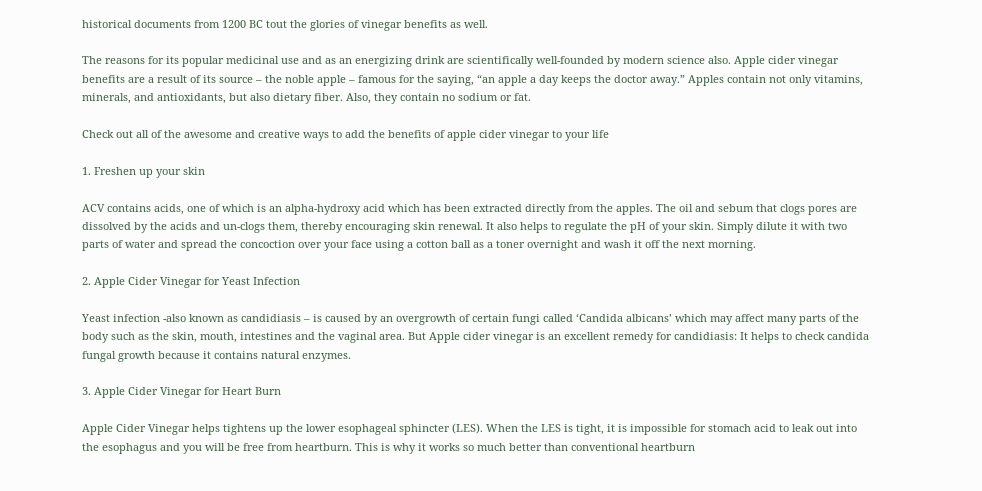historical documents from 1200 BC tout the glories of vinegar benefits as well.

The reasons for its popular medicinal use and as an energizing drink are scientifically well-founded by modern science also. Apple cider vinegar benefits are a result of its source – the noble apple – famous for the saying, “an apple a day keeps the doctor away.” Apples contain not only vitamins, minerals, and antioxidants, but also dietary fiber. Also, they contain no sodium or fat.

Check out all of the awesome and creative ways to add the benefits of apple cider vinegar to your life

1. Freshen up your skin

ACV contains acids, one of which is an alpha-hydroxy acid which has been extracted directly from the apples. The oil and sebum that clogs pores are dissolved by the acids and un-clogs them, thereby encouraging skin renewal. It also helps to regulate the pH of your skin. Simply dilute it with two parts of water and spread the concoction over your face using a cotton ball as a toner overnight and wash it off the next morning.

2. Apple Cider Vinegar for Yeast Infection

Yeast infection -also known as candidiasis – is caused by an overgrowth of certain fungi called ‘Candida albicans’ which may affect many parts of the body such as the skin, mouth, intestines and the vaginal area. But Apple cider vinegar is an excellent remedy for candidiasis: It helps to check candida fungal growth because it contains natural enzymes.

3. Apple Cider Vinegar for Heart Burn

Apple Cider Vinegar helps tightens up the lower esophageal sphincter (LES). When the LES is tight, it is impossible for stomach acid to leak out into the esophagus and you will be free from heartburn. This is why it works so much better than conventional heartburn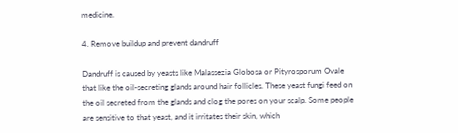medicine.

4. Remove buildup and prevent dandruff

Dandruff is caused by yeasts like Malassezia Globosa or Pityrosporum Ovale that like the oil-secreting glands around hair follicles. These yeast fungi feed on the oil secreted from the glands and clog the pores on your scalp. Some people are sensitive to that yeast, and it irritates their skin, which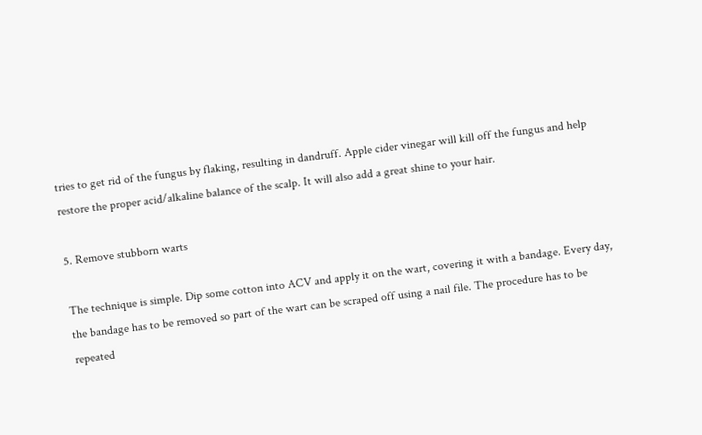tries to get rid of the fungus by flaking, resulting in dandruff. Apple cider vinegar will kill off the fungus and help restore the proper acid/alkaline balance of the scalp. It will also add a great shine to your hair.

5. Remove stubborn warts

The technique is simple. Dip some cotton into ACV and apply it on the wart, covering it with a bandage. Every day, the bandage has to be removed so part of the wart can be scraped off using a nail file. The procedure has to be repeated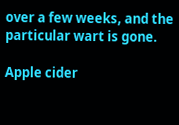over a few weeks, and the particular wart is gone.

Apple cider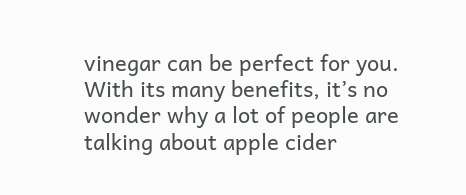vinegar can be perfect for you. With its many benefits, it’s no wonder why a lot of people are talking about apple cider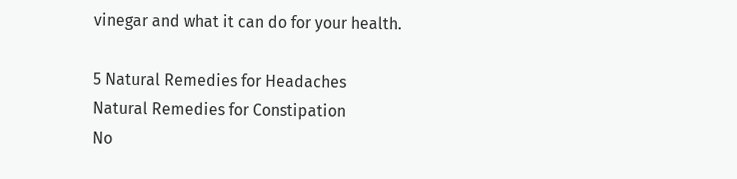vinegar and what it can do for your health.

5 Natural Remedies for Headaches
Natural Remedies for Constipation
No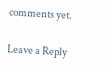comments yet.

Leave a Reply